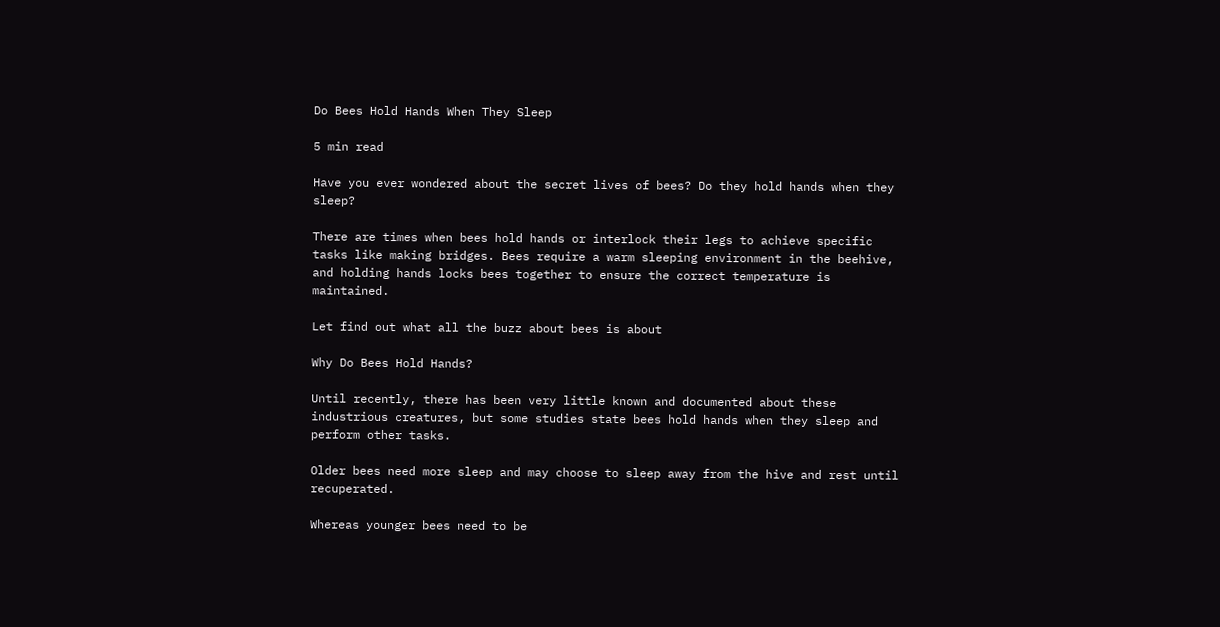Do Bees Hold Hands When They Sleep

5 min read

Have you ever wondered about the secret lives of bees? Do they hold hands when they sleep?

There are times when bees hold hands or interlock their legs to achieve specific tasks like making bridges. Bees require a warm sleeping environment in the beehive, and holding hands locks bees together to ensure the correct temperature is maintained.

Let find out what all the buzz about bees is about

Why Do Bees Hold Hands?

Until recently, there has been very little known and documented about these industrious creatures, but some studies state bees hold hands when they sleep and perform other tasks.

Older bees need more sleep and may choose to sleep away from the hive and rest until recuperated.

Whereas younger bees need to be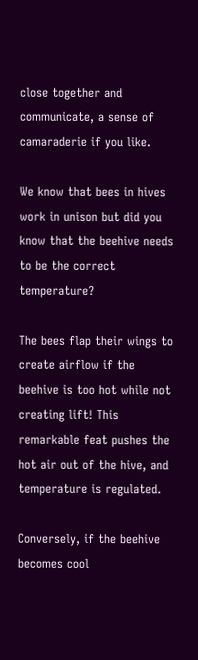close together and communicate, a sense of camaraderie if you like.

We know that bees in hives work in unison but did you know that the beehive needs to be the correct temperature?

The bees flap their wings to create airflow if the beehive is too hot while not creating lift! This remarkable feat pushes the hot air out of the hive, and temperature is regulated.

Conversely, if the beehive becomes cool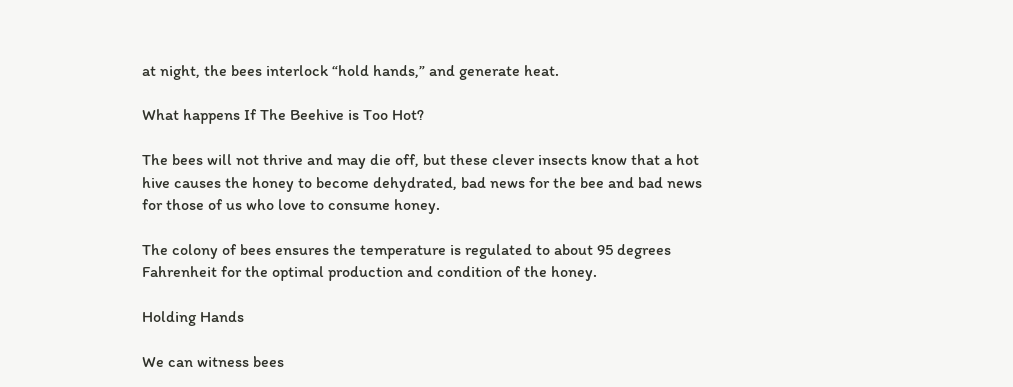at night, the bees interlock “hold hands,” and generate heat.

What happens If The Beehive is Too Hot?

The bees will not thrive and may die off, but these clever insects know that a hot hive causes the honey to become dehydrated, bad news for the bee and bad news for those of us who love to consume honey.

The colony of bees ensures the temperature is regulated to about 95 degrees Fahrenheit for the optimal production and condition of the honey.

Holding Hands

We can witness bees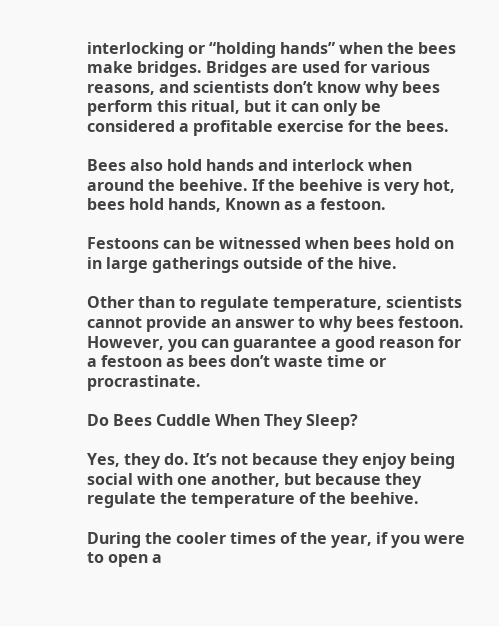interlocking or “holding hands” when the bees make bridges. Bridges are used for various reasons, and scientists don’t know why bees perform this ritual, but it can only be considered a profitable exercise for the bees.

Bees also hold hands and interlock when around the beehive. If the beehive is very hot, bees hold hands, Known as a festoon.

Festoons can be witnessed when bees hold on in large gatherings outside of the hive.

Other than to regulate temperature, scientists cannot provide an answer to why bees festoon. However, you can guarantee a good reason for a festoon as bees don’t waste time or procrastinate.

Do Bees Cuddle When They Sleep?

Yes, they do. It’s not because they enjoy being social with one another, but because they regulate the temperature of the beehive.

During the cooler times of the year, if you were to open a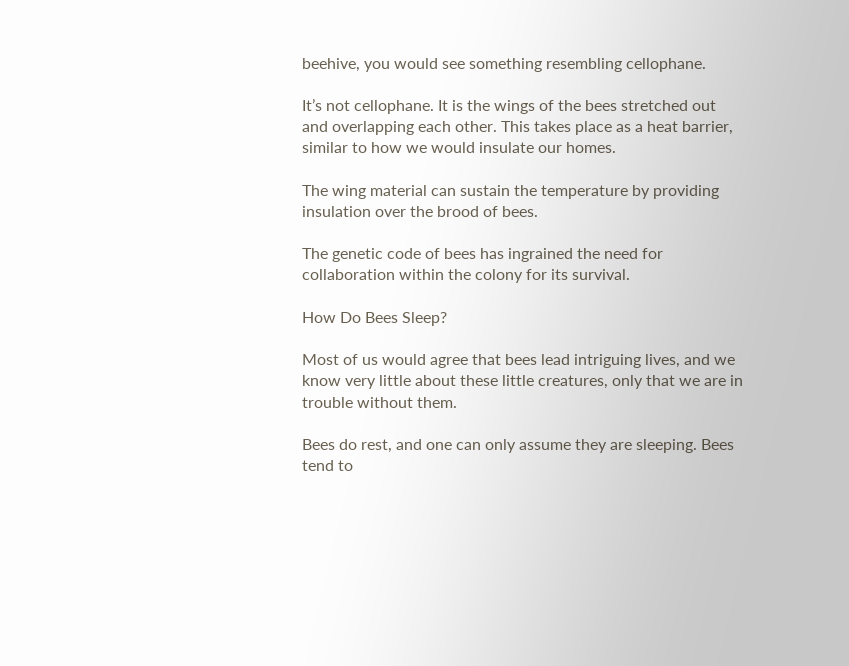beehive, you would see something resembling cellophane.

It’s not cellophane. It is the wings of the bees stretched out and overlapping each other. This takes place as a heat barrier, similar to how we would insulate our homes.

The wing material can sustain the temperature by providing insulation over the brood of bees.

The genetic code of bees has ingrained the need for collaboration within the colony for its survival.

How Do Bees Sleep?

Most of us would agree that bees lead intriguing lives, and we know very little about these little creatures, only that we are in trouble without them.

Bees do rest, and one can only assume they are sleeping. Bees tend to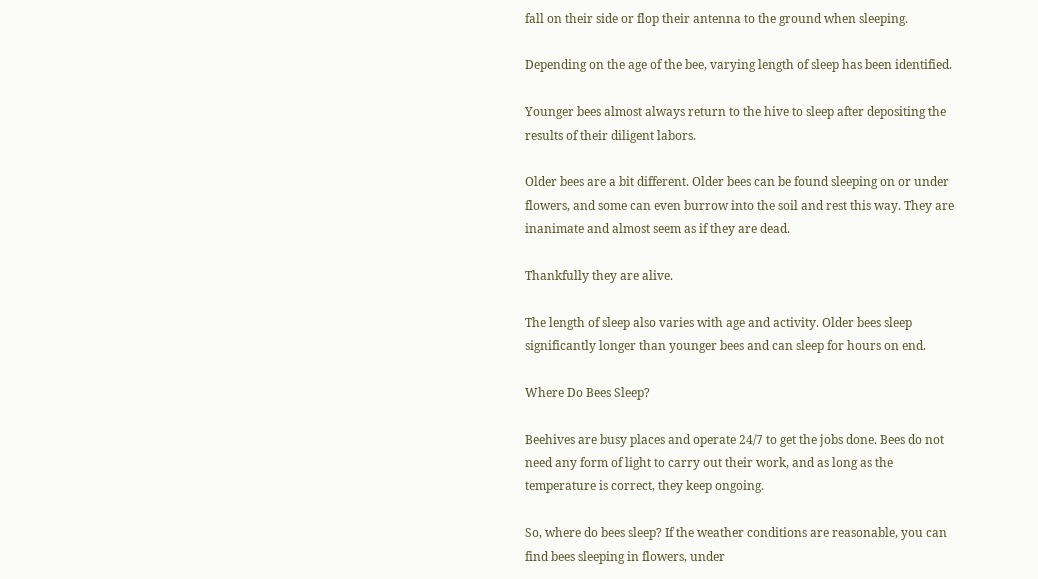fall on their side or flop their antenna to the ground when sleeping.

Depending on the age of the bee, varying length of sleep has been identified.

Younger bees almost always return to the hive to sleep after depositing the results of their diligent labors.

Older bees are a bit different. Older bees can be found sleeping on or under flowers, and some can even burrow into the soil and rest this way. They are inanimate and almost seem as if they are dead.

Thankfully they are alive.

The length of sleep also varies with age and activity. Older bees sleep significantly longer than younger bees and can sleep for hours on end.

Where Do Bees Sleep?

Beehives are busy places and operate 24/7 to get the jobs done. Bees do not need any form of light to carry out their work, and as long as the temperature is correct, they keep ongoing.

So, where do bees sleep? If the weather conditions are reasonable, you can find bees sleeping in flowers, under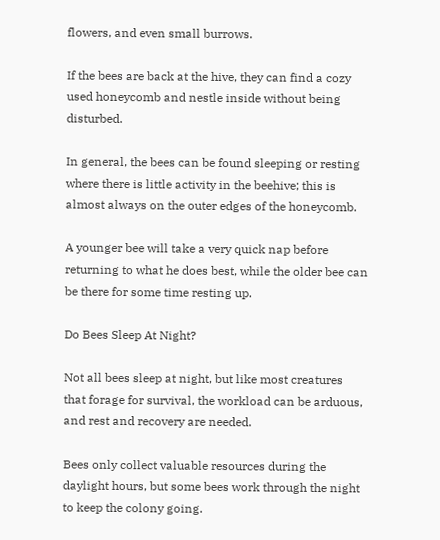flowers, and even small burrows.

If the bees are back at the hive, they can find a cozy used honeycomb and nestle inside without being disturbed.

In general, the bees can be found sleeping or resting where there is little activity in the beehive; this is almost always on the outer edges of the honeycomb.

A younger bee will take a very quick nap before returning to what he does best, while the older bee can be there for some time resting up.

Do Bees Sleep At Night?

Not all bees sleep at night, but like most creatures that forage for survival, the workload can be arduous, and rest and recovery are needed.

Bees only collect valuable resources during the daylight hours, but some bees work through the night to keep the colony going.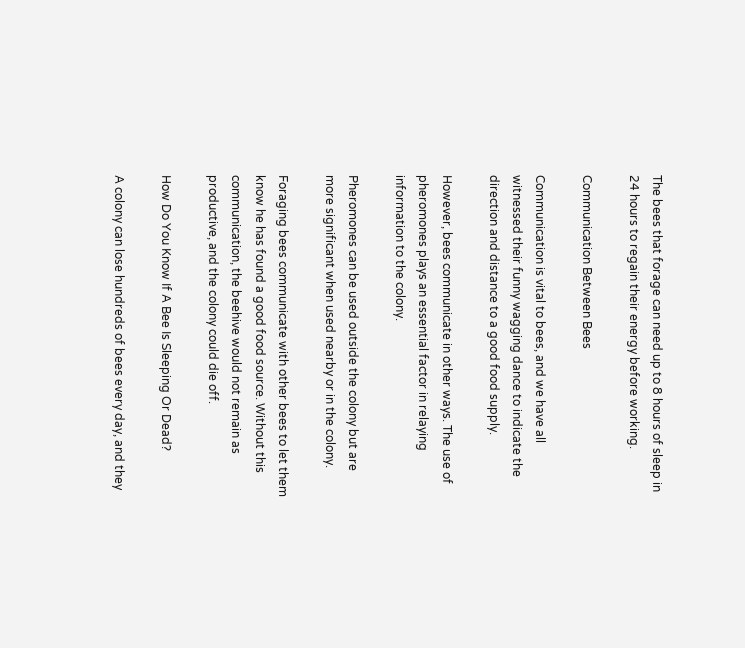The bees that forage can need up to 8 hours of sleep in 24 hours to regain their energy before working.

Communication Between Bees

Communication is vital to bees, and we have all witnessed their funny wagging dance to indicate the direction and distance to a good food supply.

However, bees communicate in other ways. The use of pheromones plays an essential factor in relaying information to the colony.

Pheromones can be used outside the colony but are more significant when used nearby or in the colony.

Foraging bees communicate with other bees to let them know he has found a good food source. Without this communication, the beehive would not remain as productive, and the colony could die off.

How Do You Know If A Bee Is Sleeping Or Dead?

A colony can lose hundreds of bees every day, and they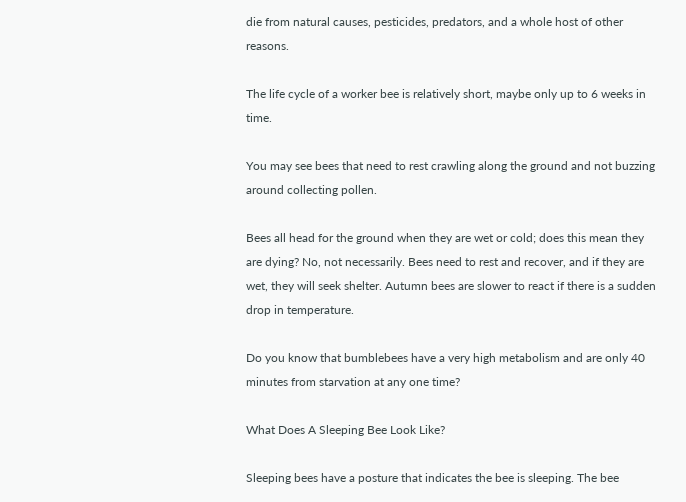die from natural causes, pesticides, predators, and a whole host of other reasons.

The life cycle of a worker bee is relatively short, maybe only up to 6 weeks in time.

You may see bees that need to rest crawling along the ground and not buzzing around collecting pollen.

Bees all head for the ground when they are wet or cold; does this mean they are dying? No, not necessarily. Bees need to rest and recover, and if they are wet, they will seek shelter. Autumn bees are slower to react if there is a sudden drop in temperature.

Do you know that bumblebees have a very high metabolism and are only 40 minutes from starvation at any one time?

What Does A Sleeping Bee Look Like?

Sleeping bees have a posture that indicates the bee is sleeping. The bee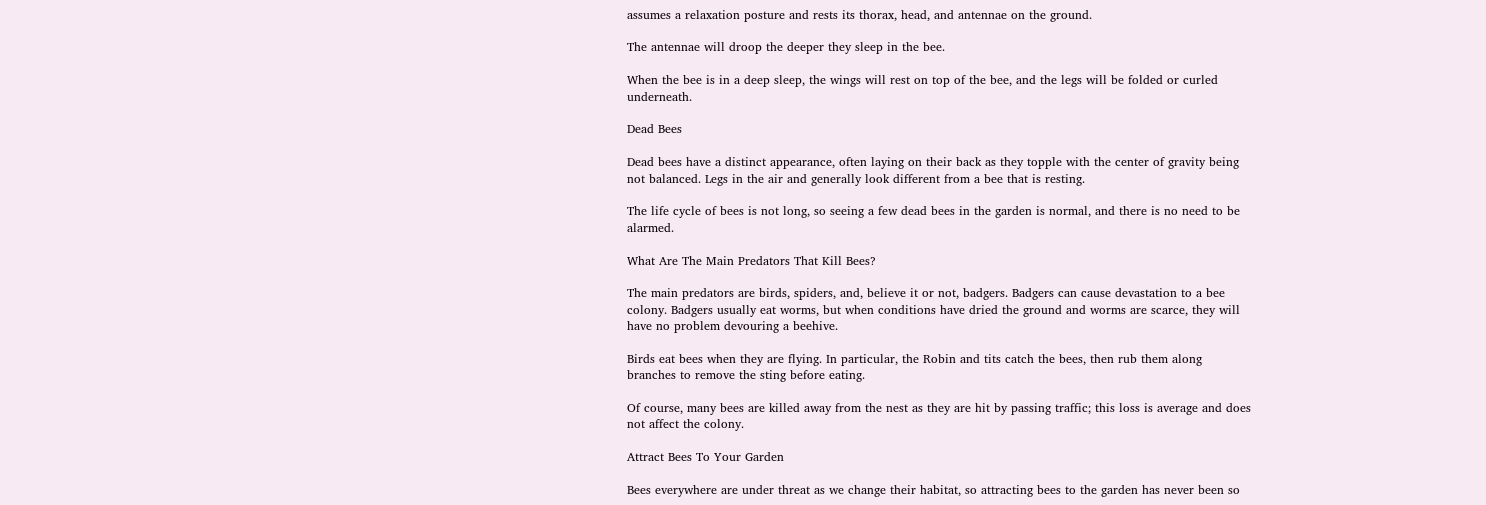assumes a relaxation posture and rests its thorax, head, and antennae on the ground.

The antennae will droop the deeper they sleep in the bee.

When the bee is in a deep sleep, the wings will rest on top of the bee, and the legs will be folded or curled underneath.

Dead Bees

Dead bees have a distinct appearance, often laying on their back as they topple with the center of gravity being not balanced. Legs in the air and generally look different from a bee that is resting.

The life cycle of bees is not long, so seeing a few dead bees in the garden is normal, and there is no need to be alarmed.

What Are The Main Predators That Kill Bees?

The main predators are birds, spiders, and, believe it or not, badgers. Badgers can cause devastation to a bee colony. Badgers usually eat worms, but when conditions have dried the ground and worms are scarce, they will have no problem devouring a beehive.

Birds eat bees when they are flying. In particular, the Robin and tits catch the bees, then rub them along branches to remove the sting before eating.

Of course, many bees are killed away from the nest as they are hit by passing traffic; this loss is average and does not affect the colony.

Attract Bees To Your Garden

Bees everywhere are under threat as we change their habitat, so attracting bees to the garden has never been so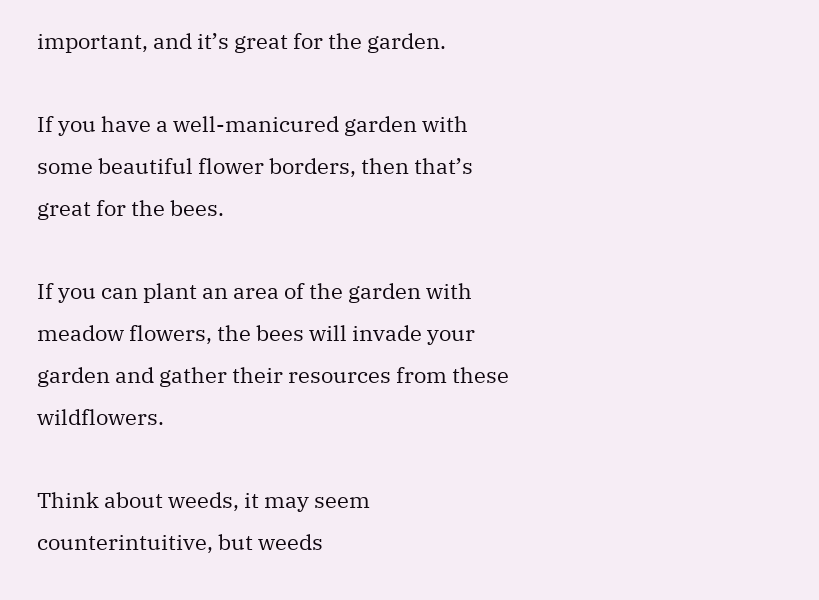important, and it’s great for the garden.

If you have a well-manicured garden with some beautiful flower borders, then that’s great for the bees.

If you can plant an area of the garden with meadow flowers, the bees will invade your garden and gather their resources from these wildflowers.

Think about weeds, it may seem counterintuitive, but weeds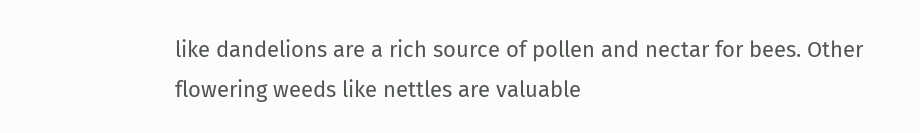like dandelions are a rich source of pollen and nectar for bees. Other flowering weeds like nettles are valuable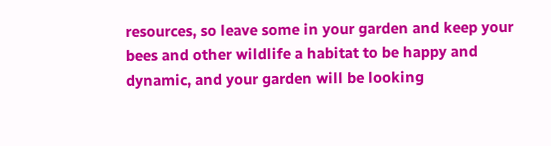resources, so leave some in your garden and keep your bees and other wildlife a habitat to be happy and dynamic, and your garden will be looking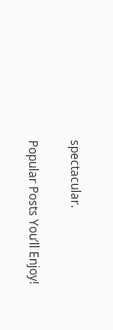spectacular.

Popular Posts You’ll Enjoy!